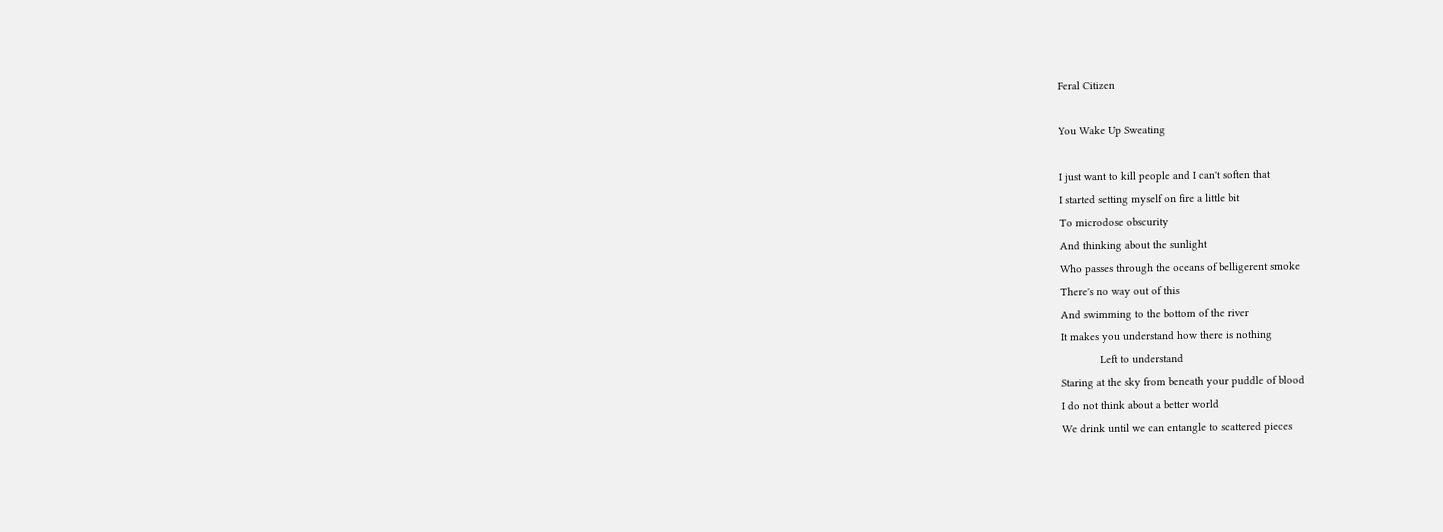Feral Citizen

You Wake Up Sweating

I just want to kill people and I can't soften that
I started setting myself on fire a little bit
To microdose obscurity
And thinking about the sunlight
Who passes through the oceans of belligerent smoke
There's no way out of this
And swimming to the bottom of the river
It makes you understand how there is nothing
             Left to understand
Staring at the sky from beneath your puddle of blood
I do not think about a better world
We drink until we can entangle to scattered pieces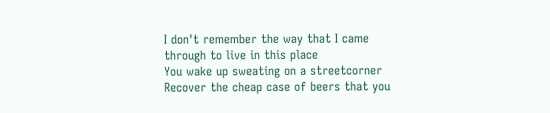I don't remember the way that I came through to live in this place
You wake up sweating on a streetcorner
Recover the cheap case of beers that you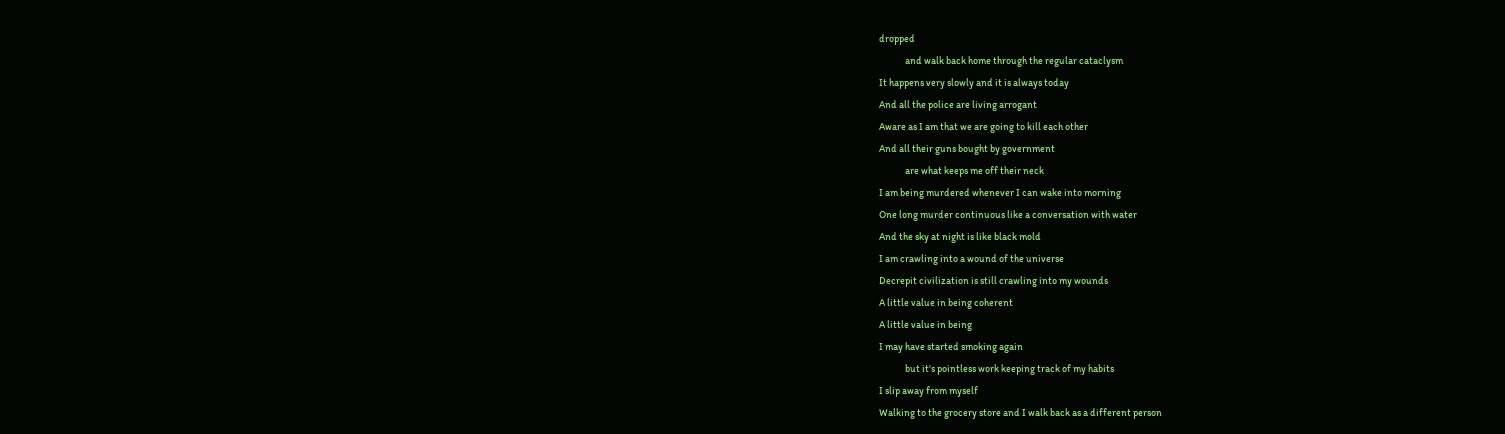dropped
             and walk back home through the regular cataclysm
It happens very slowly and it is always today
And all the police are living arrogant
Aware as I am that we are going to kill each other
And all their guns bought by government
             are what keeps me off their neck
I am being murdered whenever I can wake into morning
One long murder continuous like a conversation with water
And the sky at night is like black mold
I am crawling into a wound of the universe
Decrepit civilization is still crawling into my wounds
A little value in being coherent
A little value in being
I may have started smoking again
             but it's pointless work keeping track of my habits
I slip away from myself
Walking to the grocery store and I walk back as a different person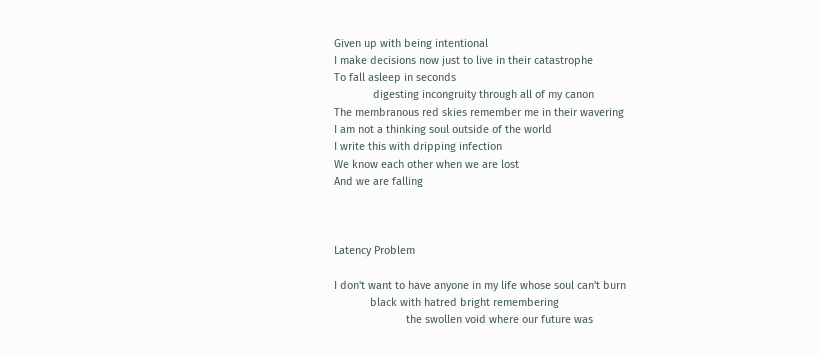Given up with being intentional
I make decisions now just to live in their catastrophe
To fall asleep in seconds
             digesting incongruity through all of my canon
The membranous red skies remember me in their wavering
I am not a thinking soul outside of the world
I write this with dripping infection
We know each other when we are lost
And we are falling



Latency Problem

I don't want to have anyone in my life whose soul can't burn
            black with hatred bright remembering
                        the swollen void where our future was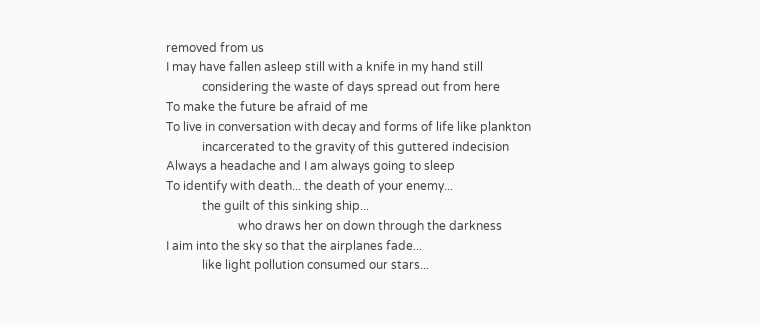removed from us
I may have fallen asleep still with a knife in my hand still
            considering the waste of days spread out from here
To make the future be afraid of me
To live in conversation with decay and forms of life like plankton
            incarcerated to the gravity of this guttered indecision
Always a headache and I am always going to sleep
To identify with death... the death of your enemy...
            the guilt of this sinking ship...
                        who draws her on down through the darkness
I aim into the sky so that the airplanes fade...
            like light pollution consumed our stars...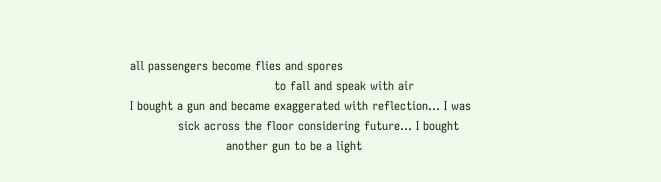all passengers become flies and spores
                                    to fall and speak with air
I bought a gun and became exaggerated with reflection... I was
            sick across the floor considering future... I bought
                        another gun to be a light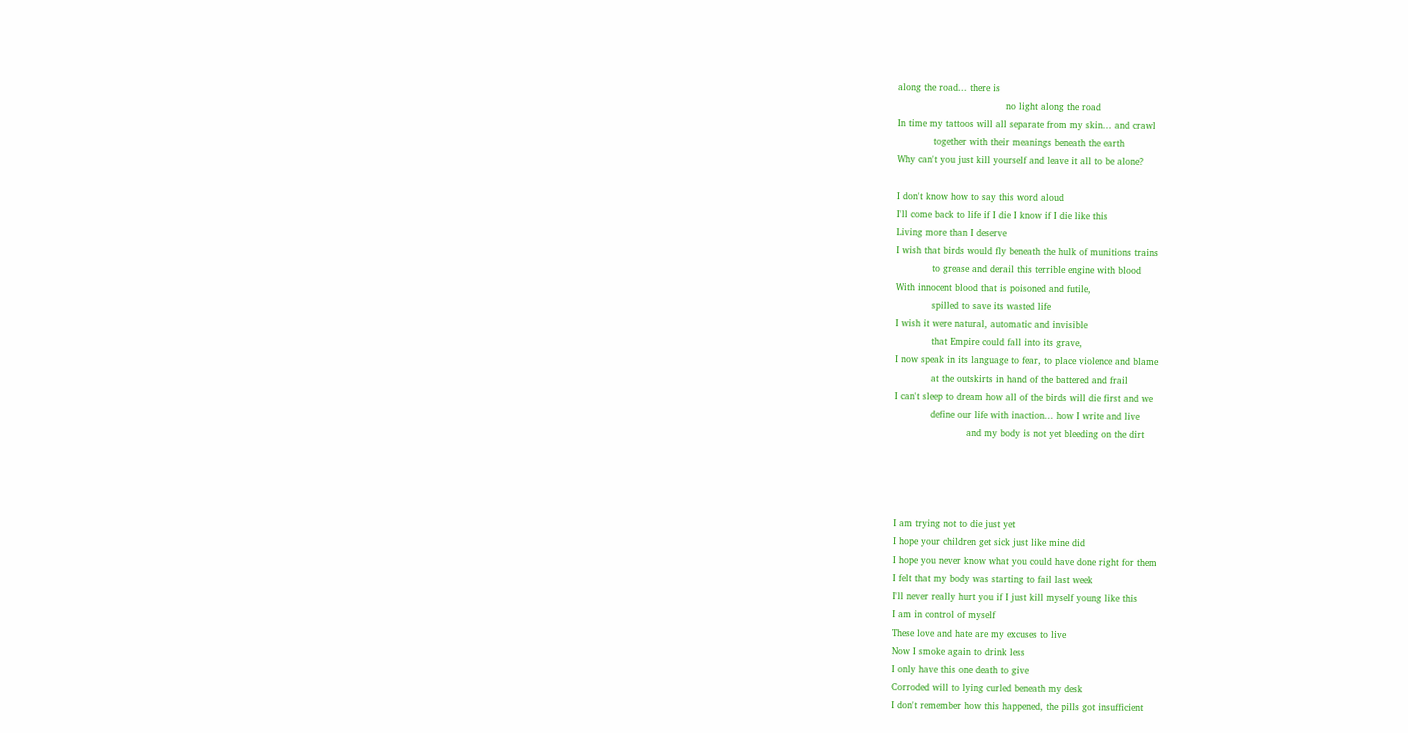along the road... there is
                                    no light along the road
In time my tattoos will all separate from my skin... and crawl
            together with their meanings beneath the earth
Why can't you just kill yourself and leave it all to be alone?

I don't know how to say this word aloud
I'll come back to life if I die I know if I die like this
Living more than I deserve
I wish that birds would fly beneath the hulk of munitions trains
            to grease and derail this terrible engine with blood
With innocent blood that is poisoned and futile,
            spilled to save its wasted life
I wish it were natural, automatic and invisible
            that Empire could fall into its grave,
I now speak in its language to fear, to place violence and blame
            at the outskirts in hand of the battered and frail
I can't sleep to dream how all of the birds will die first and we
            define our life with inaction... how I write and live
                        and my body is not yet bleeding on the dirt




I am trying not to die just yet
I hope your children get sick just like mine did
I hope you never know what you could have done right for them
I felt that my body was starting to fail last week
I'll never really hurt you if I just kill myself young like this
I am in control of myself
These love and hate are my excuses to live
Now I smoke again to drink less
I only have this one death to give
Corroded will to lying curled beneath my desk
I don't remember how this happened, the pills got insufficient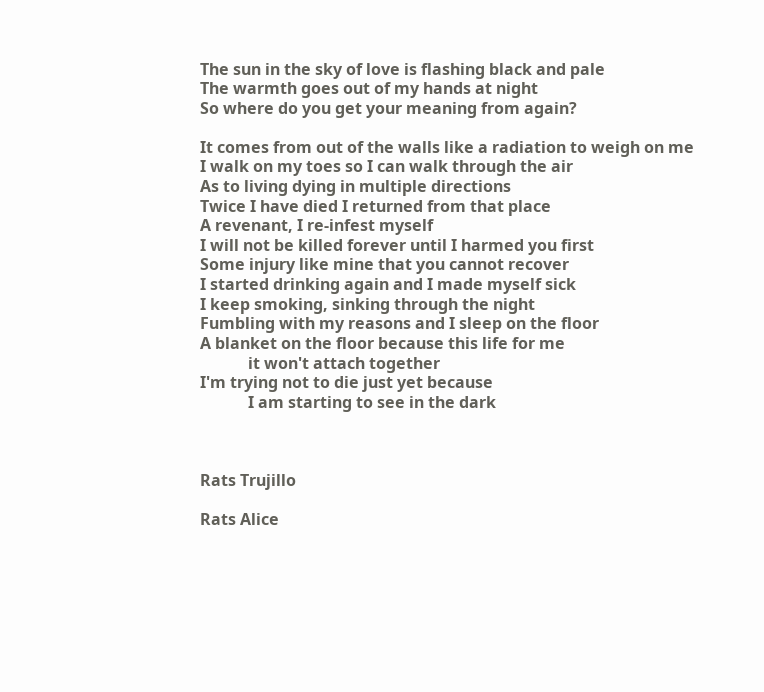The sun in the sky of love is flashing black and pale
The warmth goes out of my hands at night
So where do you get your meaning from again?

It comes from out of the walls like a radiation to weigh on me
I walk on my toes so I can walk through the air
As to living dying in multiple directions
Twice I have died I returned from that place
A revenant, I re-infest myself
I will not be killed forever until I harmed you first
Some injury like mine that you cannot recover
I started drinking again and I made myself sick
I keep smoking, sinking through the night
Fumbling with my reasons and I sleep on the floor
A blanket on the floor because this life for me
            it won't attach together
I'm trying not to die just yet because
            I am starting to see in the dark



Rats Trujillo

Rats Alice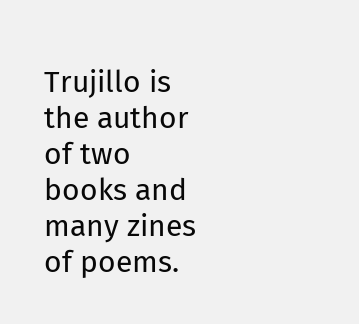Trujillo is the author of two books and many zines of poems.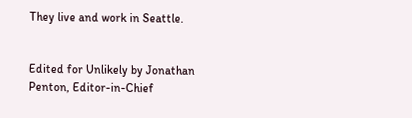They live and work in Seattle.


Edited for Unlikely by Jonathan Penton, Editor-in-Chief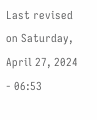Last revised on Saturday, April 27, 2024 - 06:53